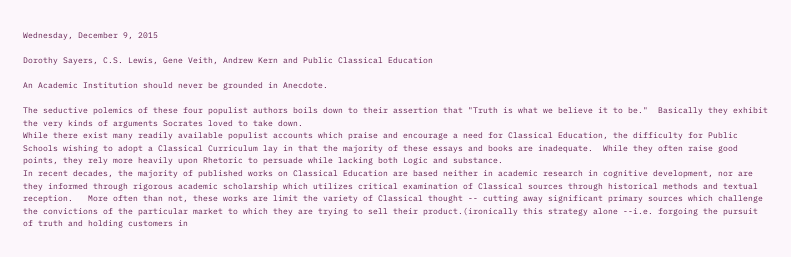Wednesday, December 9, 2015

Dorothy Sayers, C.S. Lewis, Gene Veith, Andrew Kern and Public Classical Education

An Academic Institution should never be grounded in Anecdote.

The seductive polemics of these four populist authors boils down to their assertion that "Truth is what we believe it to be."  Basically they exhibit the very kinds of arguments Socrates loved to take down.
While there exist many readily available populist accounts which praise and encourage a need for Classical Education, the difficulty for Public Schools wishing to adopt a Classical Curriculum lay in that the majority of these essays and books are inadequate.  While they often raise good points, they rely more heavily upon Rhetoric to persuade while lacking both Logic and substance.
In recent decades, the majority of published works on Classical Education are based neither in academic research in cognitive development, nor are they informed through rigorous academic scholarship which utilizes critical examination of Classical sources through historical methods and textual reception.   More often than not, these works are limit the variety of Classical thought -- cutting away significant primary sources which challenge the convictions of the particular market to which they are trying to sell their product.(ironically this strategy alone --i.e. forgoing the pursuit of truth and holding customers in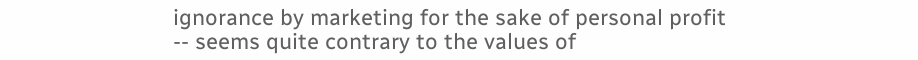ignorance by marketing for the sake of personal profit -- seems quite contrary to the values of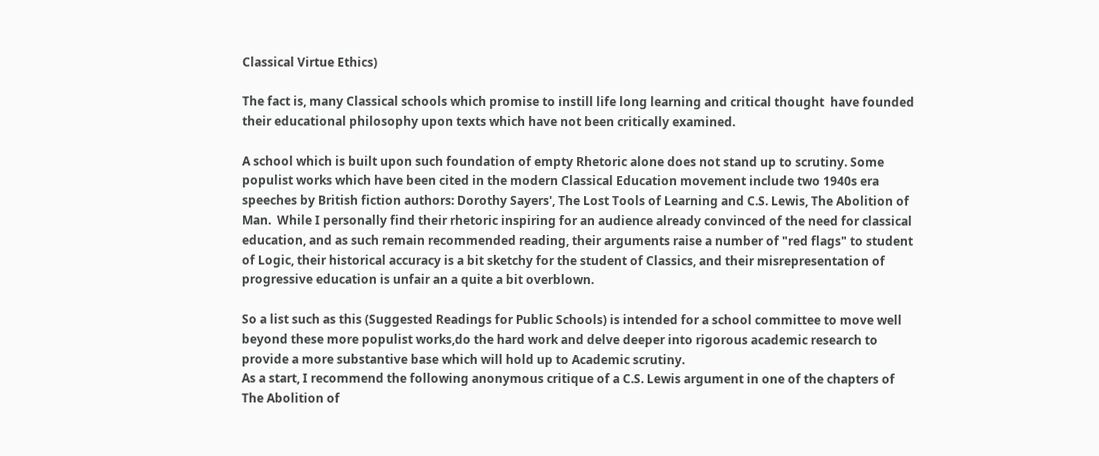Classical Virtue Ethics)

The fact is, many Classical schools which promise to instill life long learning and critical thought  have founded their educational philosophy upon texts which have not been critically examined.

A school which is built upon such foundation of empty Rhetoric alone does not stand up to scrutiny. Some populist works which have been cited in the modern Classical Education movement include two 1940s era speeches by British fiction authors: Dorothy Sayers', The Lost Tools of Learning and C.S. Lewis, The Abolition of Man.  While I personally find their rhetoric inspiring for an audience already convinced of the need for classical education, and as such remain recommended reading, their arguments raise a number of "red flags" to student of Logic, their historical accuracy is a bit sketchy for the student of Classics, and their misrepresentation of progressive education is unfair an a quite a bit overblown.

So a list such as this (Suggested Readings for Public Schools) is intended for a school committee to move well beyond these more populist works,do the hard work and delve deeper into rigorous academic research to provide a more substantive base which will hold up to Academic scrutiny.
As a start, I recommend the following anonymous critique of a C.S. Lewis argument in one of the chapters of The Abolition of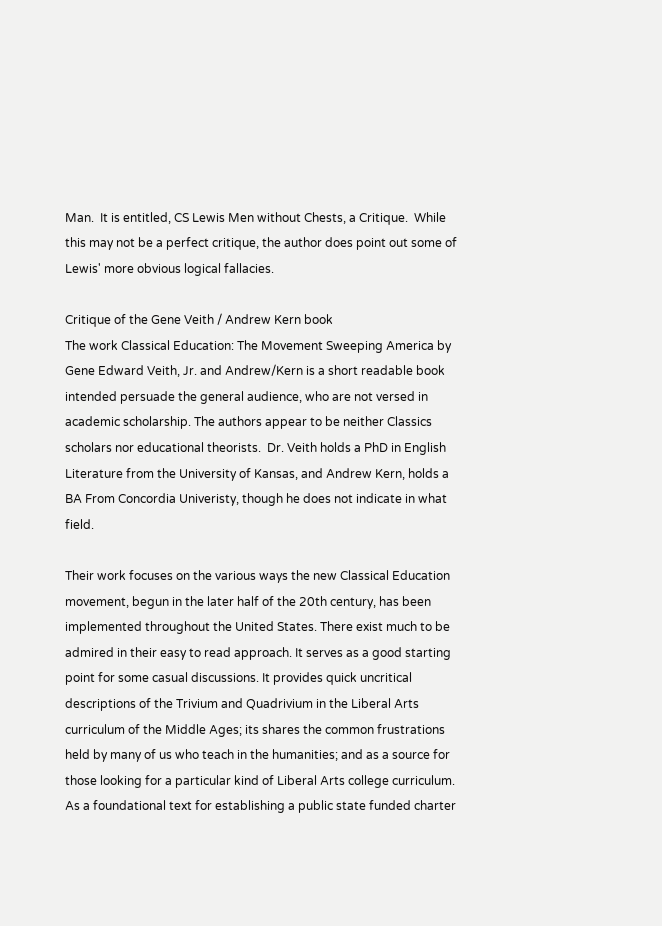Man.  It is entitled, CS Lewis Men without Chests, a Critique.  While this may not be a perfect critique, the author does point out some of Lewis' more obvious logical fallacies.

Critique of the Gene Veith / Andrew Kern book
The work Classical Education: The Movement Sweeping America by Gene Edward Veith, Jr. and Andrew/Kern is a short readable book intended persuade the general audience, who are not versed in academic scholarship. The authors appear to be neither Classics scholars nor educational theorists.  Dr. Veith holds a PhD in English Literature from the University of Kansas, and Andrew Kern, holds a BA From Concordia Univeristy, though he does not indicate in what field.

Their work focuses on the various ways the new Classical Education movement, begun in the later half of the 20th century, has been implemented throughout the United States. There exist much to be admired in their easy to read approach. It serves as a good starting point for some casual discussions. It provides quick uncritical descriptions of the Trivium and Quadrivium in the Liberal Arts curriculum of the Middle Ages; its shares the common frustrations held by many of us who teach in the humanities; and as a source for those looking for a particular kind of Liberal Arts college curriculum.  As a foundational text for establishing a public state funded charter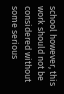school however, this work should not be considered without some serious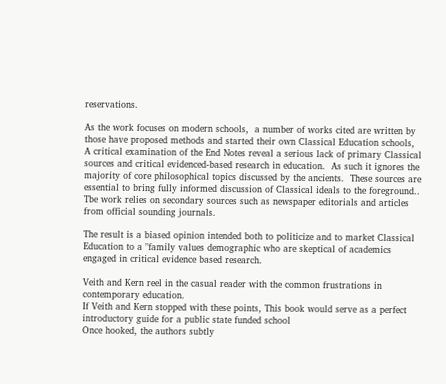reservations.

As the work focuses on modern schools,  a number of works cited are written by those have proposed methods and started their own Classical Education schools,  A critical examination of the End Notes reveal a serious lack of primary Classical sources and critical evidenced-based research in education.  As such it ignores the majority of core philosophical topics discussed by the ancients.  These sources are essential to bring fully informed discussion of Classical ideals to the foreground.. Tbe work relies on secondary sources such as newspaper editorials and articles from official sounding journals.

The result is a biased opinion intended both to politicize and to market Classical Education to a "family values demographic who are skeptical of academics engaged in critical evidence based research.

Veith and Kern reel in the casual reader with the common frustrations in contemporary education.
If Veith and Kern stopped with these points, This book would serve as a perfect introductory guide for a public state funded school
Once hooked, the authors subtly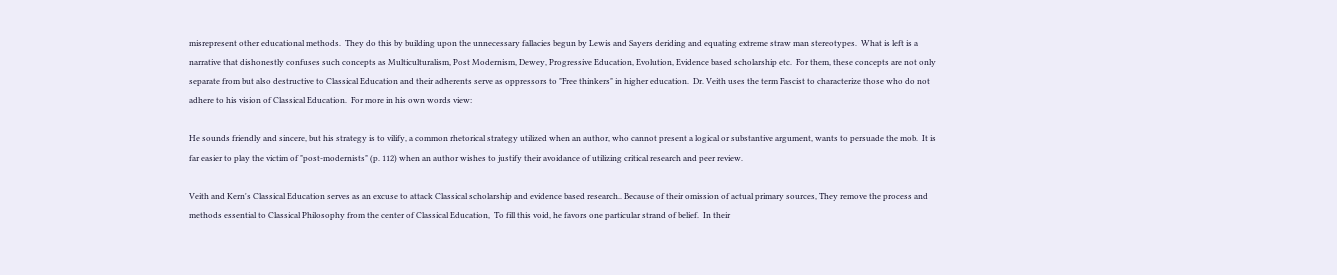misrepresent other educational methods.  They do this by building upon the unnecessary fallacies begun by Lewis and Sayers deriding and equating extreme straw man stereotypes.  What is left is a narrative that dishonestly confuses such concepts as Multiculturalism, Post Modernism, Dewey, Progressive Education, Evolution, Evidence based scholarship etc.  For them, these concepts are not only separate from but also destructive to Classical Education and their adherents serve as oppressors to "Free thinkers" in higher education.  Dr. Veith uses the term Fascist to characterize those who do not adhere to his vision of Classical Education.  For more in his own words view:

He sounds friendly and sincere, but his strategy is to vilify, a common rhetorical strategy utilized when an author, who cannot present a logical or substantive argument, wants to persuade the mob.  It is far easier to play the victim of "post-modernists" (p. 112) when an author wishes to justify their avoidance of utilizing critical research and peer review.

Veith and Kern's Classical Education serves as an excuse to attack Classical scholarship and evidence based research.. Because of their omission of actual primary sources, They remove the process and methods essential to Classical Philosophy from the center of Classical Education,  To fill this void, he favors one particular strand of belief.  In their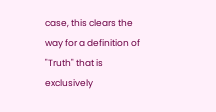case, this clears the way for a definition of "Truth" that is exclusively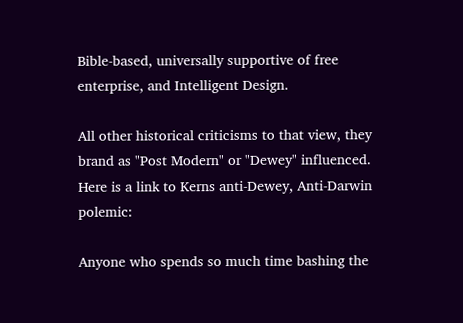Bible-based, universally supportive of free enterprise, and Intelligent Design.

All other historical criticisms to that view, they brand as "Post Modern" or "Dewey" influenced. Here is a link to Kerns anti-Dewey, Anti-Darwin polemic:

Anyone who spends so much time bashing the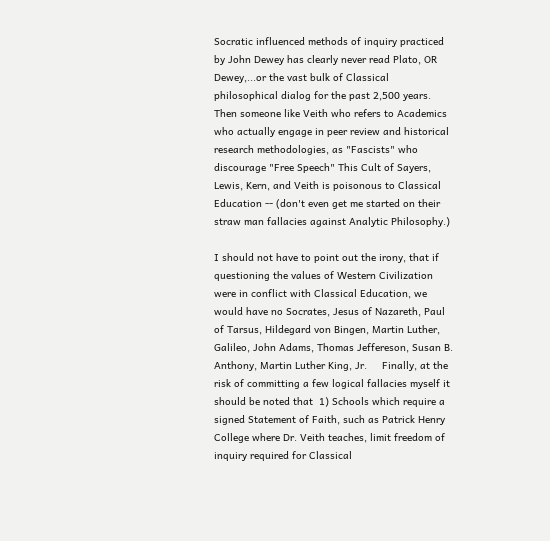Socratic influenced methods of inquiry practiced by John Dewey has clearly never read Plato, OR Dewey,...or the vast bulk of Classical philosophical dialog for the past 2,500 years. Then someone like Veith who refers to Academics who actually engage in peer review and historical research methodologies, as "Fascists" who discourage "Free Speech" This Cult of Sayers, Lewis, Kern, and Veith is poisonous to Classical Education -- (don't even get me started on their straw man fallacies against Analytic Philosophy.)

I should not have to point out the irony, that if questioning the values of Western Civilization were in conflict with Classical Education, we would have no Socrates, Jesus of Nazareth, Paul of Tarsus, Hildegard von Bingen, Martin Luther, Galileo, John Adams, Thomas Jeffereson, Susan B. Anthony, Martin Luther King, Jr.     Finally, at the risk of committing a few logical fallacies myself it should be noted that  1) Schools which require a signed Statement of Faith, such as Patrick Henry College where Dr. Veith teaches, limit freedom of inquiry required for Classical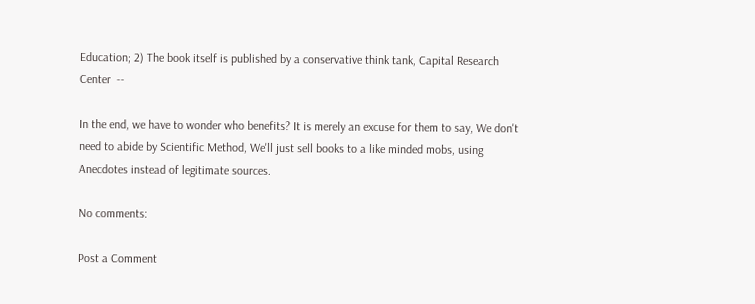Education; 2) The book itself is published by a conservative think tank, Capital Research Center  --

In the end, we have to wonder who benefits? It is merely an excuse for them to say, We don't need to abide by Scientific Method, We'll just sell books to a like minded mobs, using Anecdotes instead of legitimate sources.

No comments:

Post a Comment